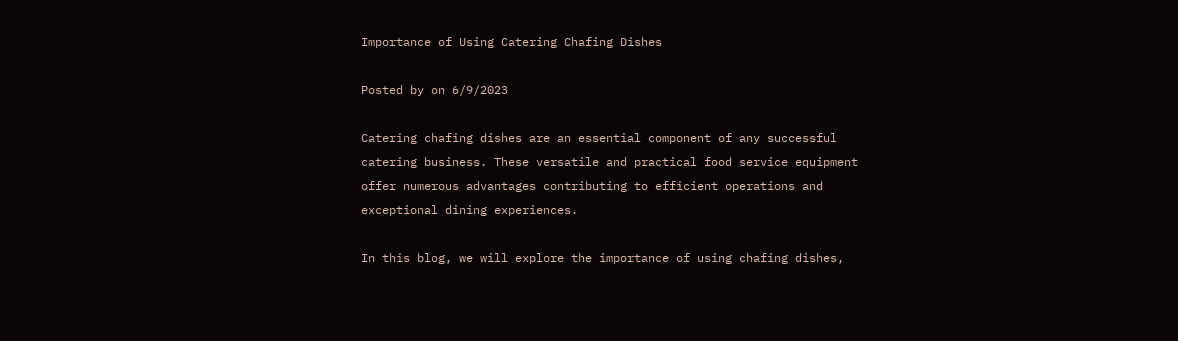Importance of Using Catering Chafing Dishes

Posted by on 6/9/2023

Catering chafing dishes are an essential component of any successful catering business. These versatile and practical food service equipment offer numerous advantages contributing to efficient operations and exceptional dining experiences.

In this blog, we will explore the importance of using chafing dishes,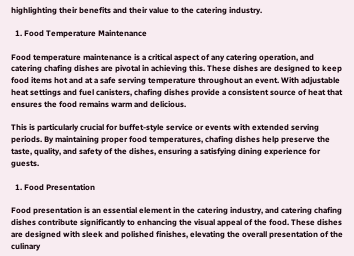highlighting their benefits and their value to the catering industry.

  1. Food Temperature Maintenance

Food temperature maintenance is a critical aspect of any catering operation, and catering chafing dishes are pivotal in achieving this. These dishes are designed to keep food items hot and at a safe serving temperature throughout an event. With adjustable heat settings and fuel canisters, chafing dishes provide a consistent source of heat that ensures the food remains warm and delicious.

This is particularly crucial for buffet-style service or events with extended serving periods. By maintaining proper food temperatures, chafing dishes help preserve the taste, quality, and safety of the dishes, ensuring a satisfying dining experience for guests.

  1. Food Presentation

Food presentation is an essential element in the catering industry, and catering chafing dishes contribute significantly to enhancing the visual appeal of the food. These dishes are designed with sleek and polished finishes, elevating the overall presentation of the culinary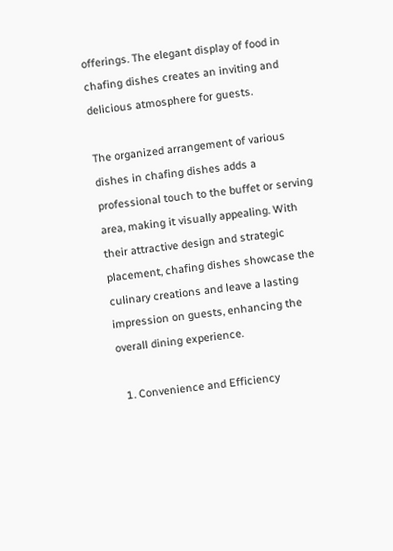offerings. The elegant display of food in chafing dishes creates an inviting and delicious atmosphere for guests.

The organized arrangement of various dishes in chafing dishes adds a professional touch to the buffet or serving area, making it visually appealing. With their attractive design and strategic placement, chafing dishes showcase the culinary creations and leave a lasting impression on guests, enhancing the overall dining experience.

  1. Convenience and Efficiency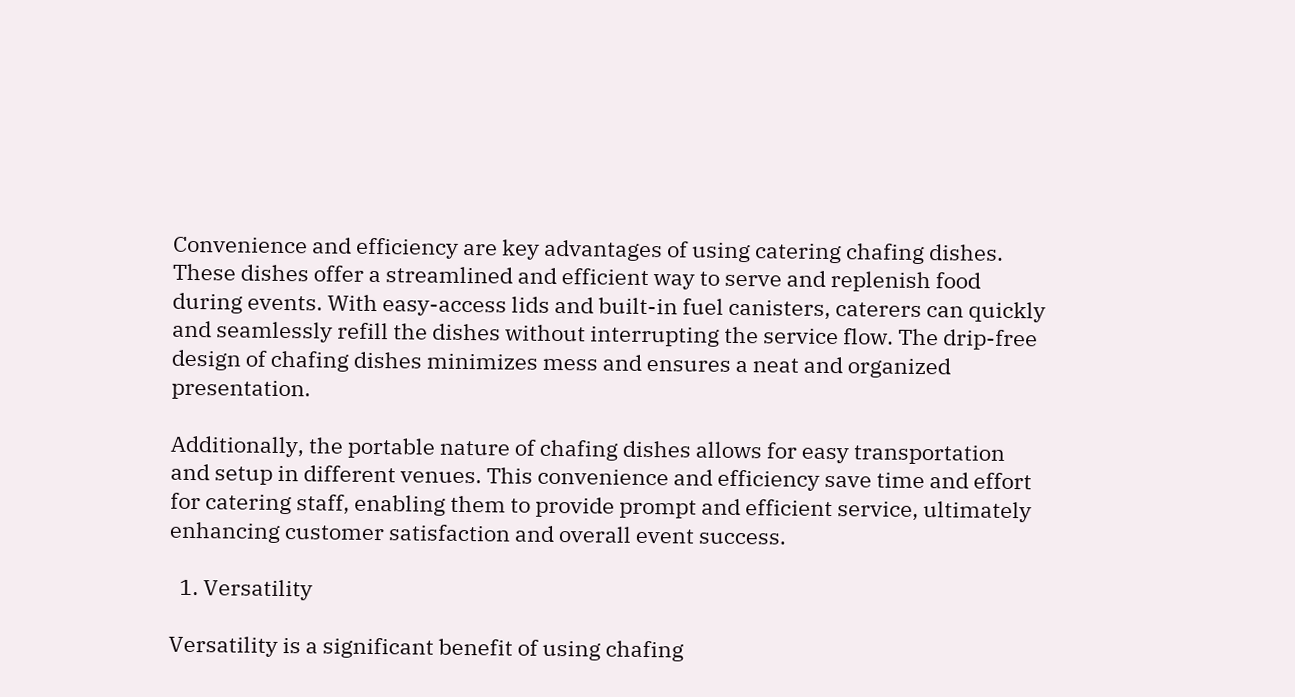Convenience and efficiency are key advantages of using catering chafing dishes. These dishes offer a streamlined and efficient way to serve and replenish food during events. With easy-access lids and built-in fuel canisters, caterers can quickly and seamlessly refill the dishes without interrupting the service flow. The drip-free design of chafing dishes minimizes mess and ensures a neat and organized presentation.

Additionally, the portable nature of chafing dishes allows for easy transportation and setup in different venues. This convenience and efficiency save time and effort for catering staff, enabling them to provide prompt and efficient service, ultimately enhancing customer satisfaction and overall event success.

  1. Versatility

Versatility is a significant benefit of using chafing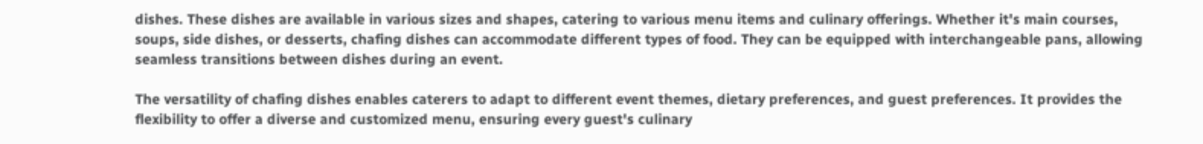dishes. These dishes are available in various sizes and shapes, catering to various menu items and culinary offerings. Whether it's main courses, soups, side dishes, or desserts, chafing dishes can accommodate different types of food. They can be equipped with interchangeable pans, allowing seamless transitions between dishes during an event.

The versatility of chafing dishes enables caterers to adapt to different event themes, dietary preferences, and guest preferences. It provides the flexibility to offer a diverse and customized menu, ensuring every guest's culinary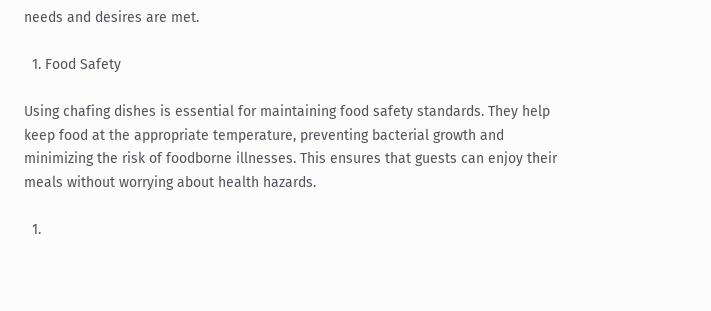needs and desires are met.

  1. Food Safety

Using chafing dishes is essential for maintaining food safety standards. They help keep food at the appropriate temperature, preventing bacterial growth and minimizing the risk of foodborne illnesses. This ensures that guests can enjoy their meals without worrying about health hazards.

  1.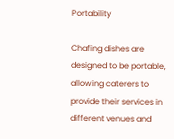Portability

Chafing dishes are designed to be portable, allowing caterers to provide their services in different venues and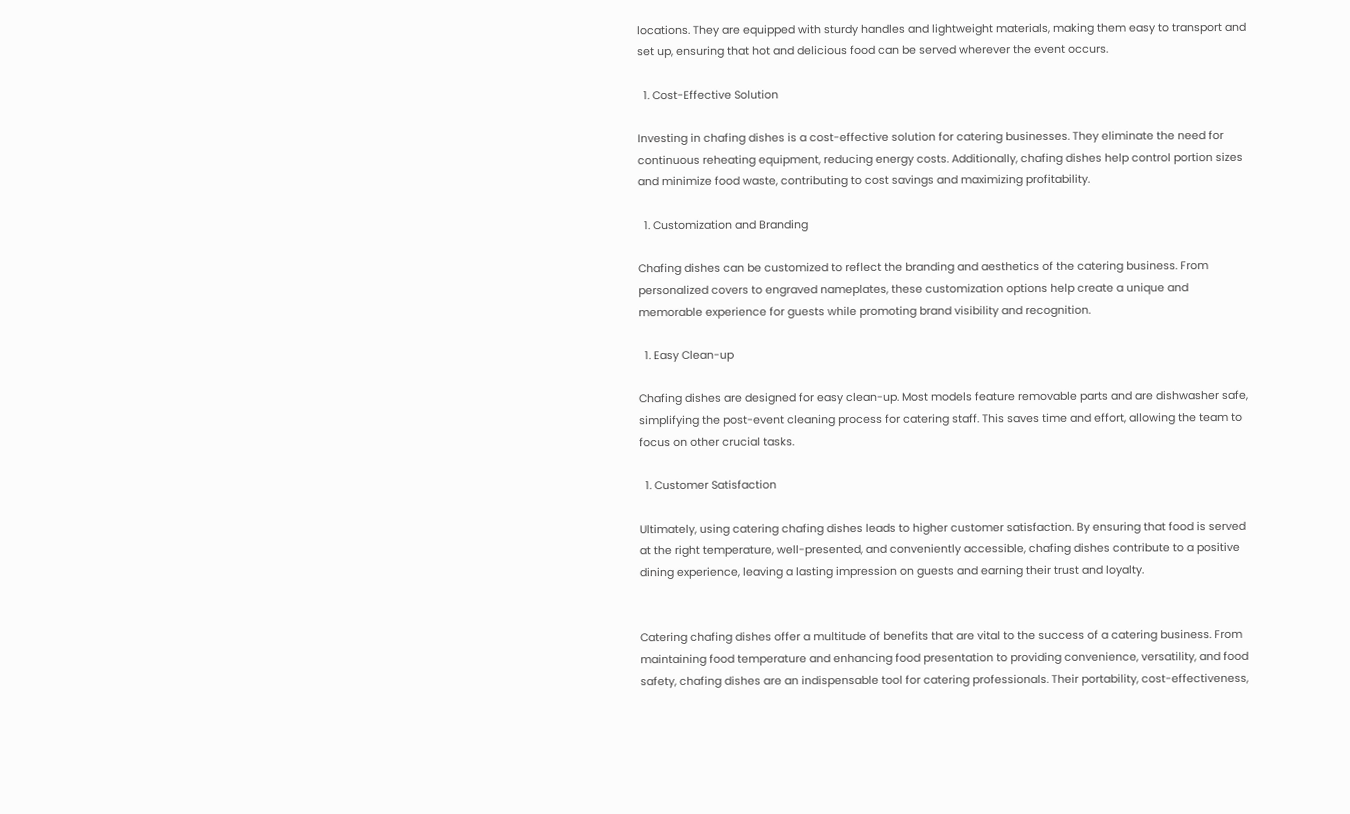locations. They are equipped with sturdy handles and lightweight materials, making them easy to transport and set up, ensuring that hot and delicious food can be served wherever the event occurs.

  1. Cost-Effective Solution

Investing in chafing dishes is a cost-effective solution for catering businesses. They eliminate the need for continuous reheating equipment, reducing energy costs. Additionally, chafing dishes help control portion sizes and minimize food waste, contributing to cost savings and maximizing profitability.

  1. Customization and Branding

Chafing dishes can be customized to reflect the branding and aesthetics of the catering business. From personalized covers to engraved nameplates, these customization options help create a unique and memorable experience for guests while promoting brand visibility and recognition.

  1. Easy Clean-up

Chafing dishes are designed for easy clean-up. Most models feature removable parts and are dishwasher safe, simplifying the post-event cleaning process for catering staff. This saves time and effort, allowing the team to focus on other crucial tasks.

  1. Customer Satisfaction

Ultimately, using catering chafing dishes leads to higher customer satisfaction. By ensuring that food is served at the right temperature, well-presented, and conveniently accessible, chafing dishes contribute to a positive dining experience, leaving a lasting impression on guests and earning their trust and loyalty.


Catering chafing dishes offer a multitude of benefits that are vital to the success of a catering business. From maintaining food temperature and enhancing food presentation to providing convenience, versatility, and food safety, chafing dishes are an indispensable tool for catering professionals. Their portability, cost-effectiveness,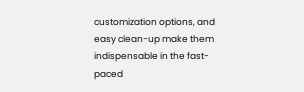customization options, and easy clean-up make them indispensable in the fast-paced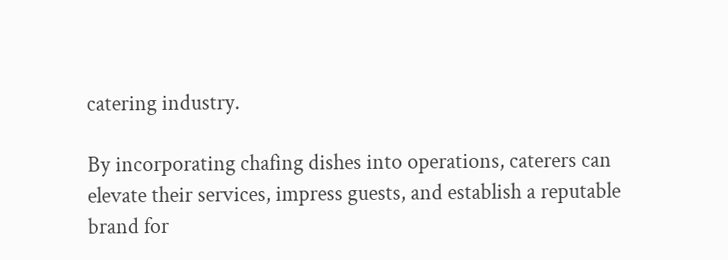catering industry.

By incorporating chafing dishes into operations, caterers can elevate their services, impress guests, and establish a reputable brand for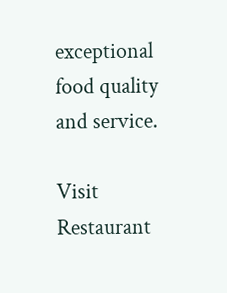exceptional food quality and service.

Visit Restaurant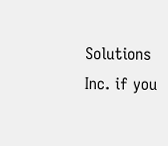Solutions Inc. if you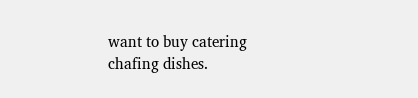want to buy catering chafing dishes.